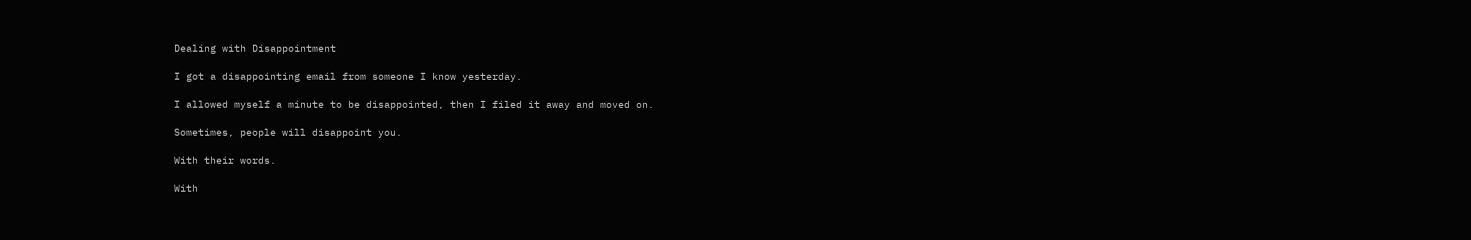Dealing with Disappointment

I got a disappointing email from someone I know yesterday.

I allowed myself a minute to be disappointed, then I filed it away and moved on.

Sometimes, people will disappoint you.

With their words.

With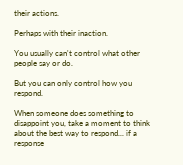their actions.

Perhaps with their inaction.

You usually can't control what other people say or do.

But you can only control how you respond.

When someone does something to disappoint you, take a moment to think about the best way to respond... if a response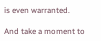is even warranted.

And take a moment to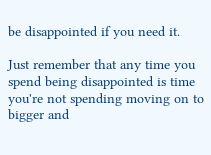be disappointed if you need it.

Just remember that any time you spend being disappointed is time you're not spending moving on to bigger and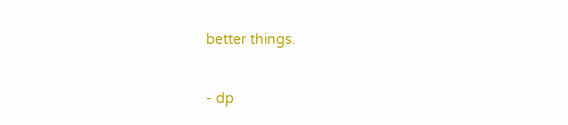better things.

- dp